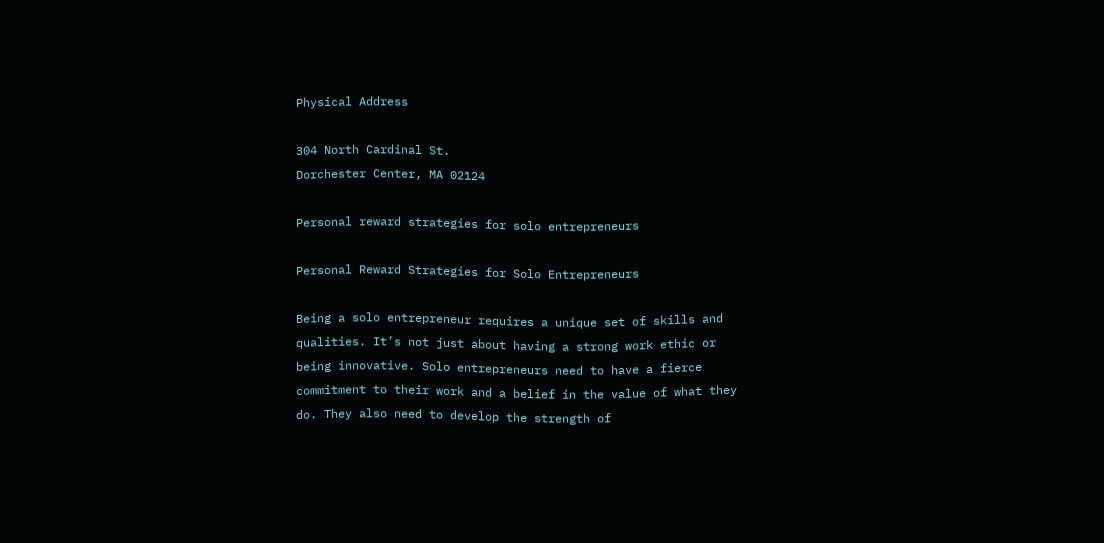Physical Address

304 North Cardinal St.
Dorchester Center, MA 02124

Personal reward strategies for solo entrepreneurs

Personal Reward Strategies for Solo Entrepreneurs

Being a solo entrepreneur requires a unique set of skills and qualities. It’s not just about having a strong work ethic or being innovative. Solo entrepreneurs need to have a fierce commitment to their work and a belief in the value of what they do. They also need to develop the strength of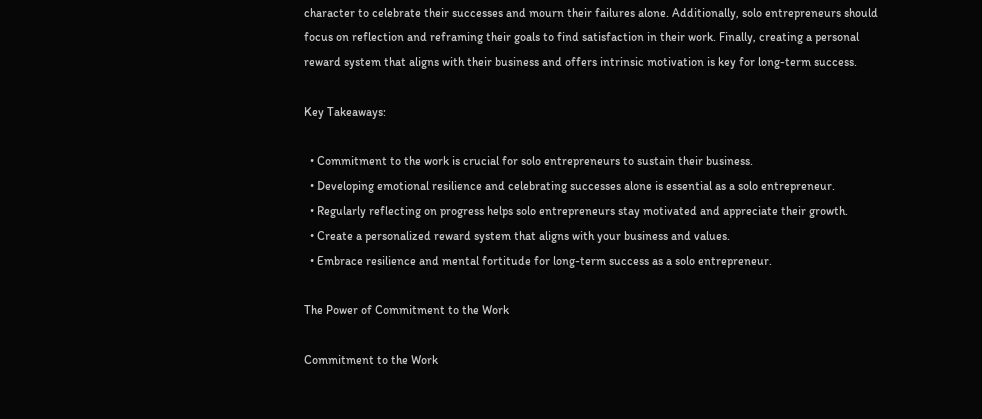character to celebrate their successes and mourn their failures alone. Additionally, solo entrepreneurs should focus on reflection and reframing their goals to find satisfaction in their work. Finally, creating a personal reward system that aligns with their business and offers intrinsic motivation is key for long-term success.

Key Takeaways:

  • Commitment to the work is crucial for solo entrepreneurs to sustain their business.
  • Developing emotional resilience and celebrating successes alone is essential as a solo entrepreneur.
  • Regularly reflecting on progress helps solo entrepreneurs stay motivated and appreciate their growth.
  • Create a personalized reward system that aligns with your business and values.
  • Embrace resilience and mental fortitude for long-term success as a solo entrepreneur.

The Power of Commitment to the Work

Commitment to the Work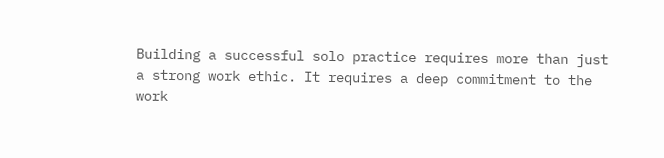Building a successful solo practice requires more than just a strong work ethic. It requires a deep commitment to the work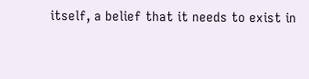itself, a belief that it needs to exist in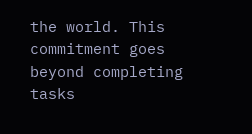the world. This commitment goes beyond completing tasks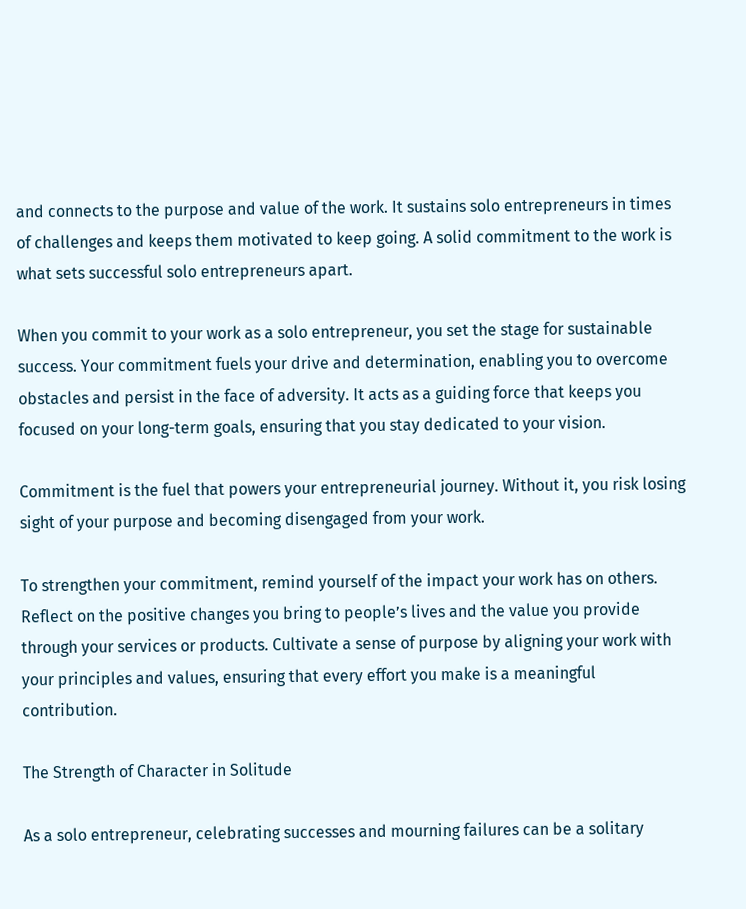and connects to the purpose and value of the work. It sustains solo entrepreneurs in times of challenges and keeps them motivated to keep going. A solid commitment to the work is what sets successful solo entrepreneurs apart.

When you commit to your work as a solo entrepreneur, you set the stage for sustainable success. Your commitment fuels your drive and determination, enabling you to overcome obstacles and persist in the face of adversity. It acts as a guiding force that keeps you focused on your long-term goals, ensuring that you stay dedicated to your vision.

Commitment is the fuel that powers your entrepreneurial journey. Without it, you risk losing sight of your purpose and becoming disengaged from your work.

To strengthen your commitment, remind yourself of the impact your work has on others. Reflect on the positive changes you bring to people’s lives and the value you provide through your services or products. Cultivate a sense of purpose by aligning your work with your principles and values, ensuring that every effort you make is a meaningful contribution.

The Strength of Character in Solitude

As a solo entrepreneur, celebrating successes and mourning failures can be a solitary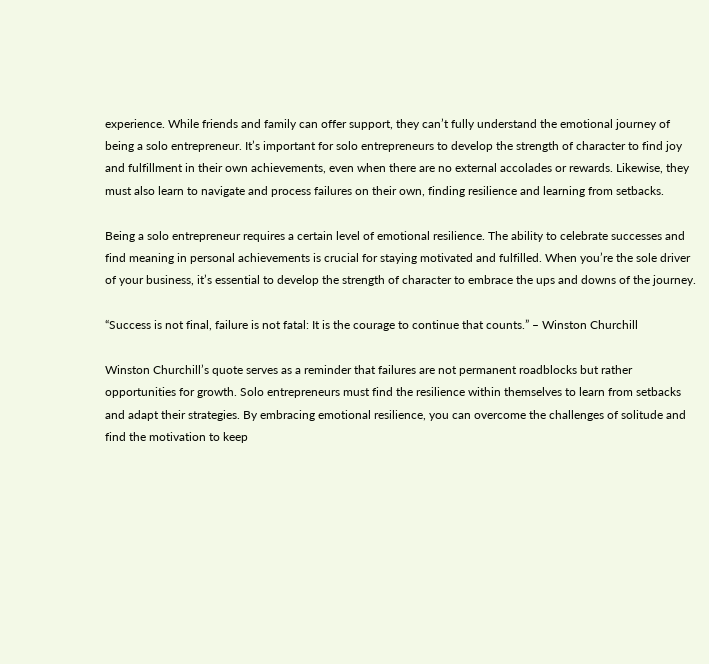experience. While friends and family can offer support, they can’t fully understand the emotional journey of being a solo entrepreneur. It’s important for solo entrepreneurs to develop the strength of character to find joy and fulfillment in their own achievements, even when there are no external accolades or rewards. Likewise, they must also learn to navigate and process failures on their own, finding resilience and learning from setbacks.

Being a solo entrepreneur requires a certain level of emotional resilience. The ability to celebrate successes and find meaning in personal achievements is crucial for staying motivated and fulfilled. When you’re the sole driver of your business, it’s essential to develop the strength of character to embrace the ups and downs of the journey.

“Success is not final, failure is not fatal: It is the courage to continue that counts.” – Winston Churchill

Winston Churchill’s quote serves as a reminder that failures are not permanent roadblocks but rather opportunities for growth. Solo entrepreneurs must find the resilience within themselves to learn from setbacks and adapt their strategies. By embracing emotional resilience, you can overcome the challenges of solitude and find the motivation to keep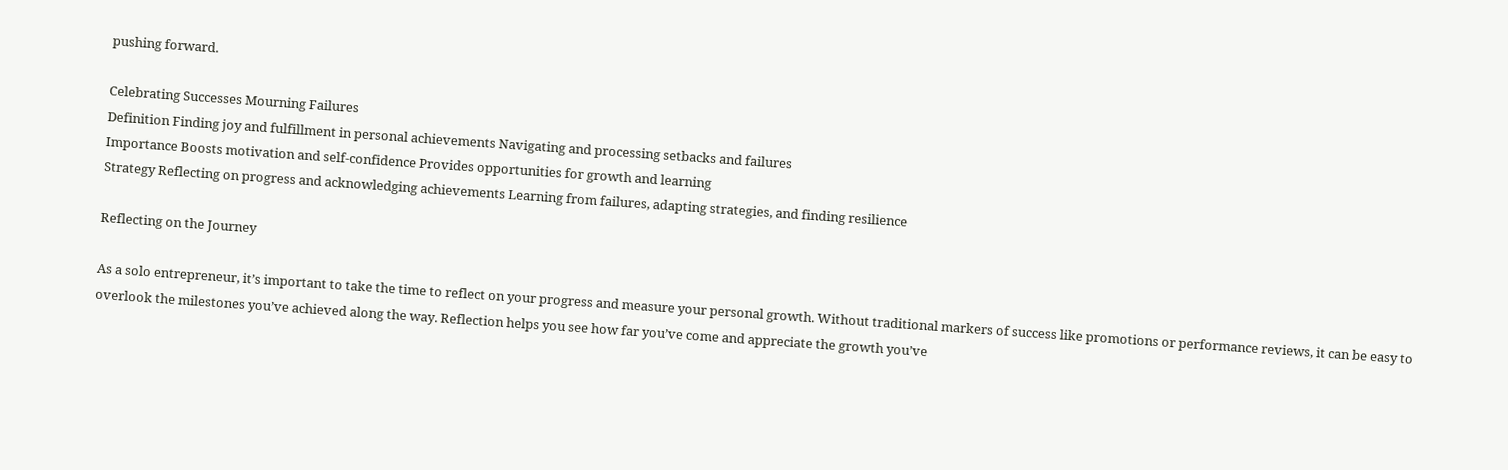pushing forward.

Celebrating Successes Mourning Failures
Definition Finding joy and fulfillment in personal achievements Navigating and processing setbacks and failures
Importance Boosts motivation and self-confidence Provides opportunities for growth and learning
Strategy Reflecting on progress and acknowledging achievements Learning from failures, adapting strategies, and finding resilience

Reflecting on the Journey

As a solo entrepreneur, it’s important to take the time to reflect on your progress and measure your personal growth. Without traditional markers of success like promotions or performance reviews, it can be easy to overlook the milestones you’ve achieved along the way. Reflection helps you see how far you’ve come and appreciate the growth you’ve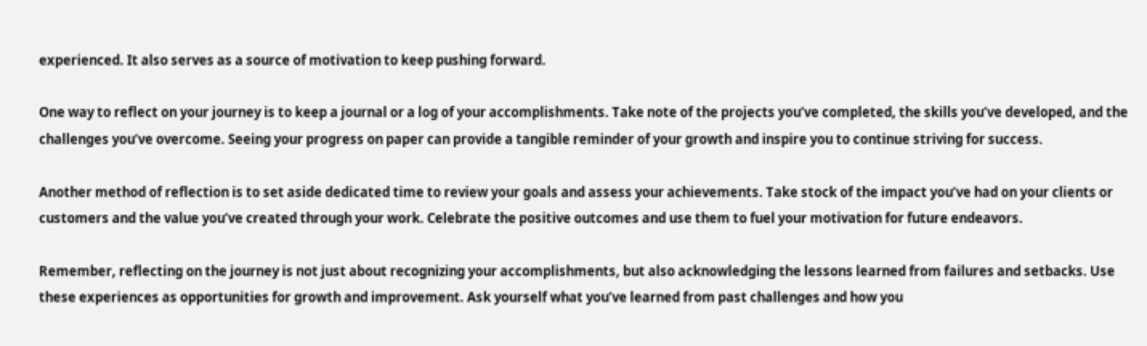experienced. It also serves as a source of motivation to keep pushing forward.

One way to reflect on your journey is to keep a journal or a log of your accomplishments. Take note of the projects you’ve completed, the skills you’ve developed, and the challenges you’ve overcome. Seeing your progress on paper can provide a tangible reminder of your growth and inspire you to continue striving for success.

Another method of reflection is to set aside dedicated time to review your goals and assess your achievements. Take stock of the impact you’ve had on your clients or customers and the value you’ve created through your work. Celebrate the positive outcomes and use them to fuel your motivation for future endeavors.

Remember, reflecting on the journey is not just about recognizing your accomplishments, but also acknowledging the lessons learned from failures and setbacks. Use these experiences as opportunities for growth and improvement. Ask yourself what you’ve learned from past challenges and how you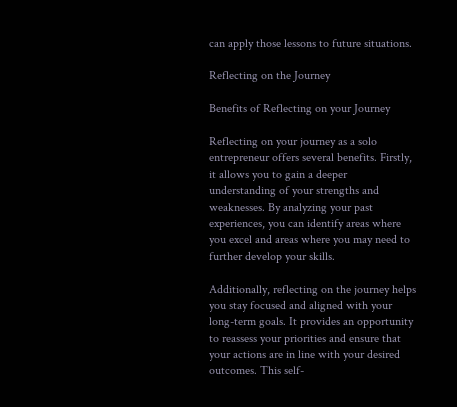can apply those lessons to future situations.

Reflecting on the Journey

Benefits of Reflecting on your Journey

Reflecting on your journey as a solo entrepreneur offers several benefits. Firstly, it allows you to gain a deeper understanding of your strengths and weaknesses. By analyzing your past experiences, you can identify areas where you excel and areas where you may need to further develop your skills.

Additionally, reflecting on the journey helps you stay focused and aligned with your long-term goals. It provides an opportunity to reassess your priorities and ensure that your actions are in line with your desired outcomes. This self-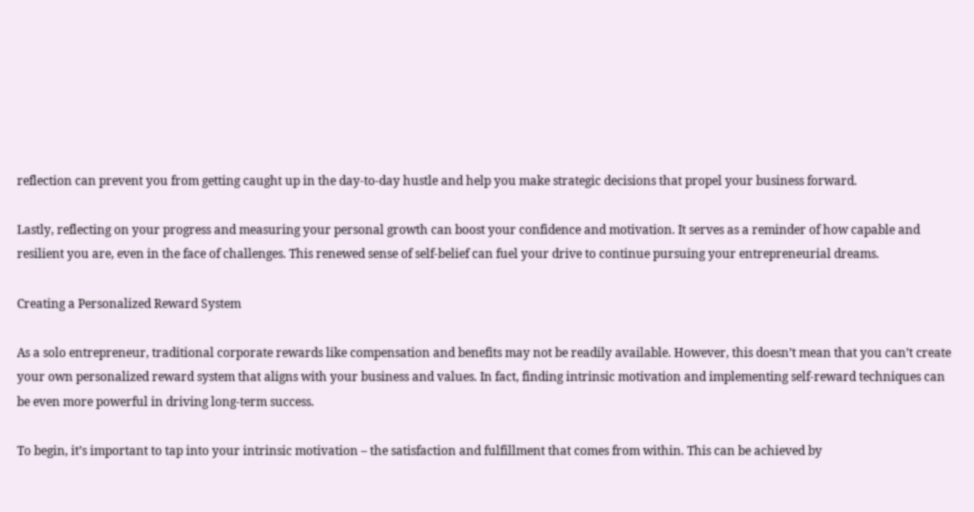reflection can prevent you from getting caught up in the day-to-day hustle and help you make strategic decisions that propel your business forward.

Lastly, reflecting on your progress and measuring your personal growth can boost your confidence and motivation. It serves as a reminder of how capable and resilient you are, even in the face of challenges. This renewed sense of self-belief can fuel your drive to continue pursuing your entrepreneurial dreams.

Creating a Personalized Reward System

As a solo entrepreneur, traditional corporate rewards like compensation and benefits may not be readily available. However, this doesn’t mean that you can’t create your own personalized reward system that aligns with your business and values. In fact, finding intrinsic motivation and implementing self-reward techniques can be even more powerful in driving long-term success.

To begin, it’s important to tap into your intrinsic motivation – the satisfaction and fulfillment that comes from within. This can be achieved by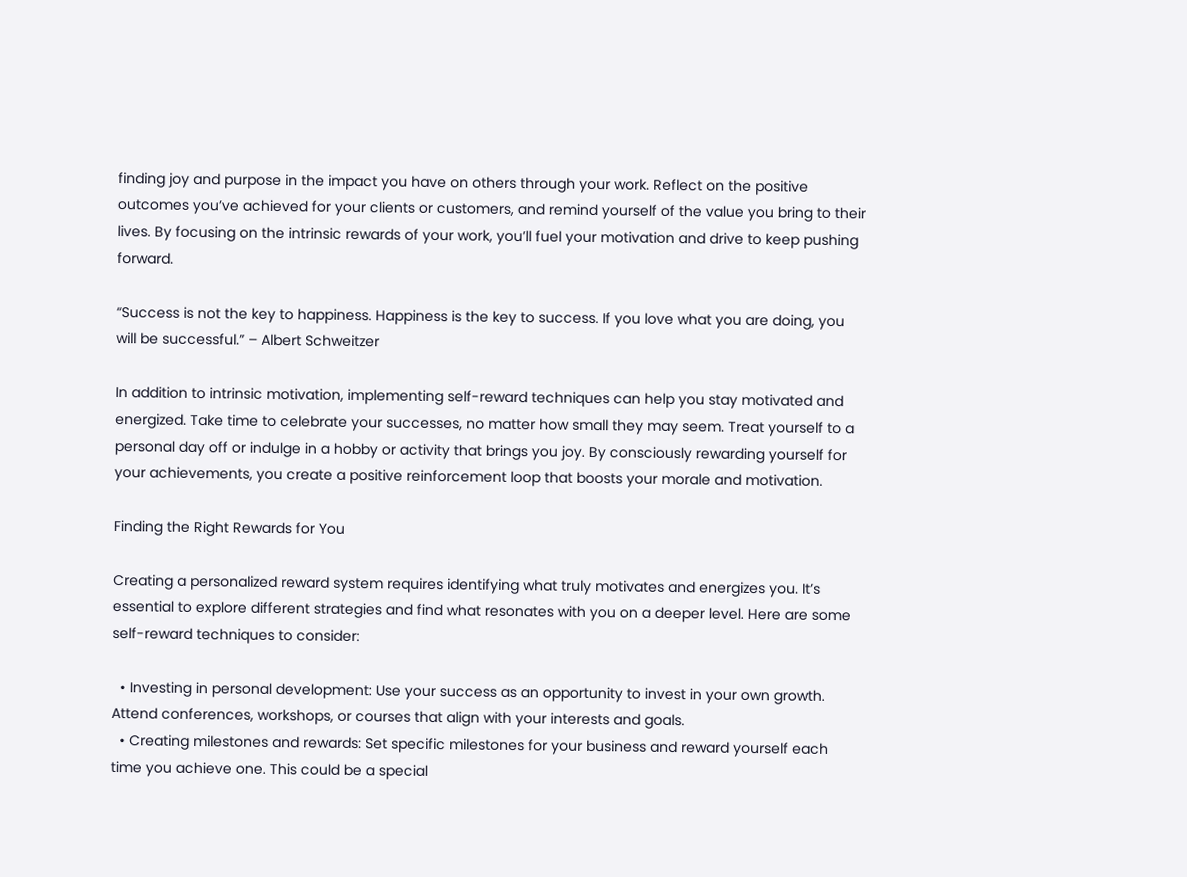finding joy and purpose in the impact you have on others through your work. Reflect on the positive outcomes you’ve achieved for your clients or customers, and remind yourself of the value you bring to their lives. By focusing on the intrinsic rewards of your work, you’ll fuel your motivation and drive to keep pushing forward.

“Success is not the key to happiness. Happiness is the key to success. If you love what you are doing, you will be successful.” – Albert Schweitzer

In addition to intrinsic motivation, implementing self-reward techniques can help you stay motivated and energized. Take time to celebrate your successes, no matter how small they may seem. Treat yourself to a personal day off or indulge in a hobby or activity that brings you joy. By consciously rewarding yourself for your achievements, you create a positive reinforcement loop that boosts your morale and motivation.

Finding the Right Rewards for You

Creating a personalized reward system requires identifying what truly motivates and energizes you. It’s essential to explore different strategies and find what resonates with you on a deeper level. Here are some self-reward techniques to consider:

  • Investing in personal development: Use your success as an opportunity to invest in your own growth. Attend conferences, workshops, or courses that align with your interests and goals.
  • Creating milestones and rewards: Set specific milestones for your business and reward yourself each time you achieve one. This could be a special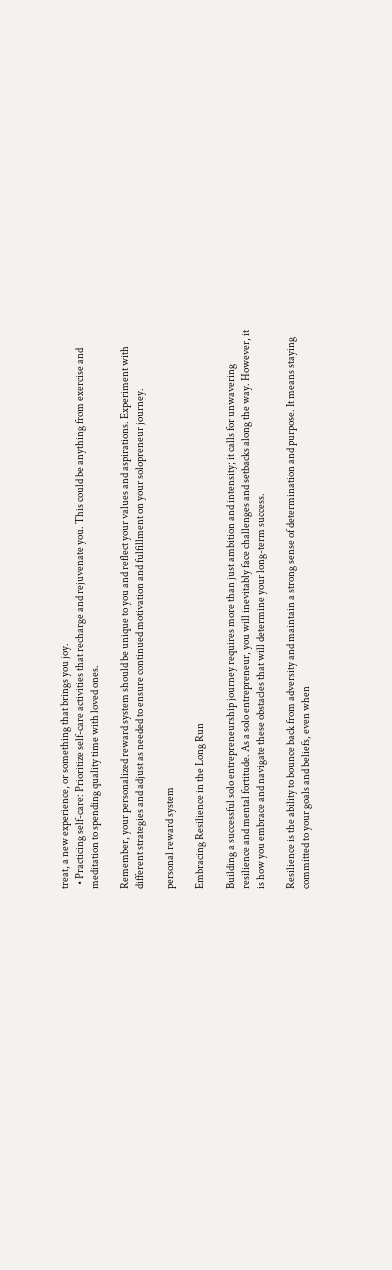treat, a new experience, or something that brings you joy.
  • Practicing self-care: Prioritize self-care activities that recharge and rejuvenate you. This could be anything from exercise and meditation to spending quality time with loved ones.

Remember, your personalized reward system should be unique to you and reflect your values and aspirations. Experiment with different strategies and adjust as needed to ensure continued motivation and fulfillment on your solopreneur journey.

personal reward system

Embracing Resilience in the Long Run

Building a successful solo entrepreneurship journey requires more than just ambition and intensity; it calls for unwavering resilience and mental fortitude. As a solo entrepreneur, you will inevitably face challenges and setbacks along the way. However, it is how you embrace and navigate these obstacles that will determine your long-term success.

Resilience is the ability to bounce back from adversity and maintain a strong sense of determination and purpose. It means staying committed to your goals and beliefs, even when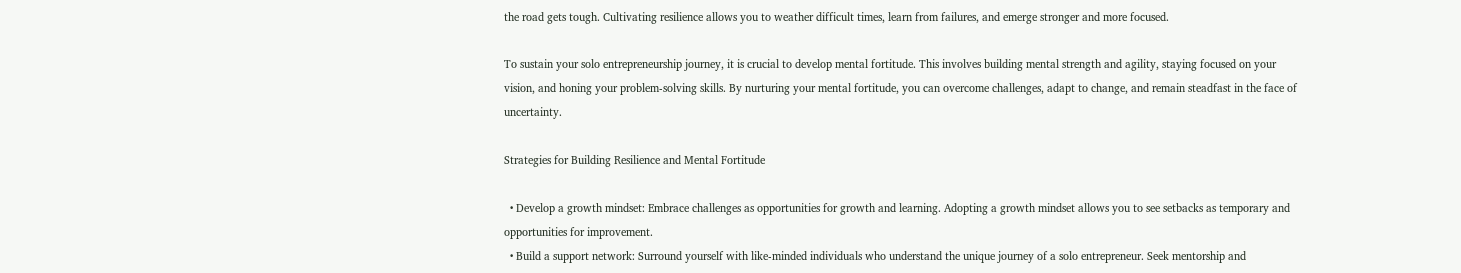the road gets tough. Cultivating resilience allows you to weather difficult times, learn from failures, and emerge stronger and more focused.

To sustain your solo entrepreneurship journey, it is crucial to develop mental fortitude. This involves building mental strength and agility, staying focused on your vision, and honing your problem-solving skills. By nurturing your mental fortitude, you can overcome challenges, adapt to change, and remain steadfast in the face of uncertainty.

Strategies for Building Resilience and Mental Fortitude

  • Develop a growth mindset: Embrace challenges as opportunities for growth and learning. Adopting a growth mindset allows you to see setbacks as temporary and opportunities for improvement.
  • Build a support network: Surround yourself with like-minded individuals who understand the unique journey of a solo entrepreneur. Seek mentorship and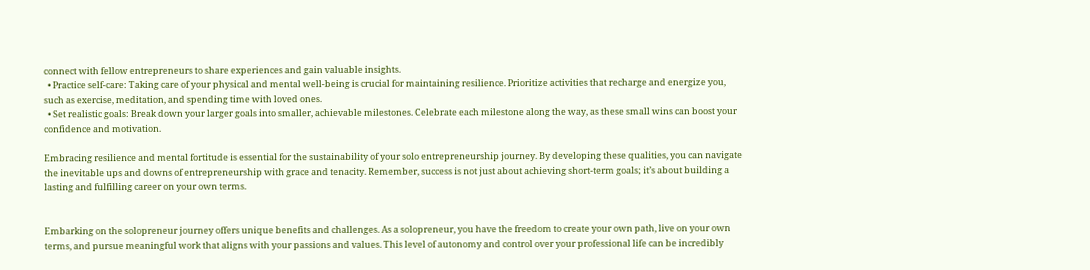connect with fellow entrepreneurs to share experiences and gain valuable insights.
  • Practice self-care: Taking care of your physical and mental well-being is crucial for maintaining resilience. Prioritize activities that recharge and energize you, such as exercise, meditation, and spending time with loved ones.
  • Set realistic goals: Break down your larger goals into smaller, achievable milestones. Celebrate each milestone along the way, as these small wins can boost your confidence and motivation.

Embracing resilience and mental fortitude is essential for the sustainability of your solo entrepreneurship journey. By developing these qualities, you can navigate the inevitable ups and downs of entrepreneurship with grace and tenacity. Remember, success is not just about achieving short-term goals; it’s about building a lasting and fulfilling career on your own terms.


Embarking on the solopreneur journey offers unique benefits and challenges. As a solopreneur, you have the freedom to create your own path, live on your own terms, and pursue meaningful work that aligns with your passions and values. This level of autonomy and control over your professional life can be incredibly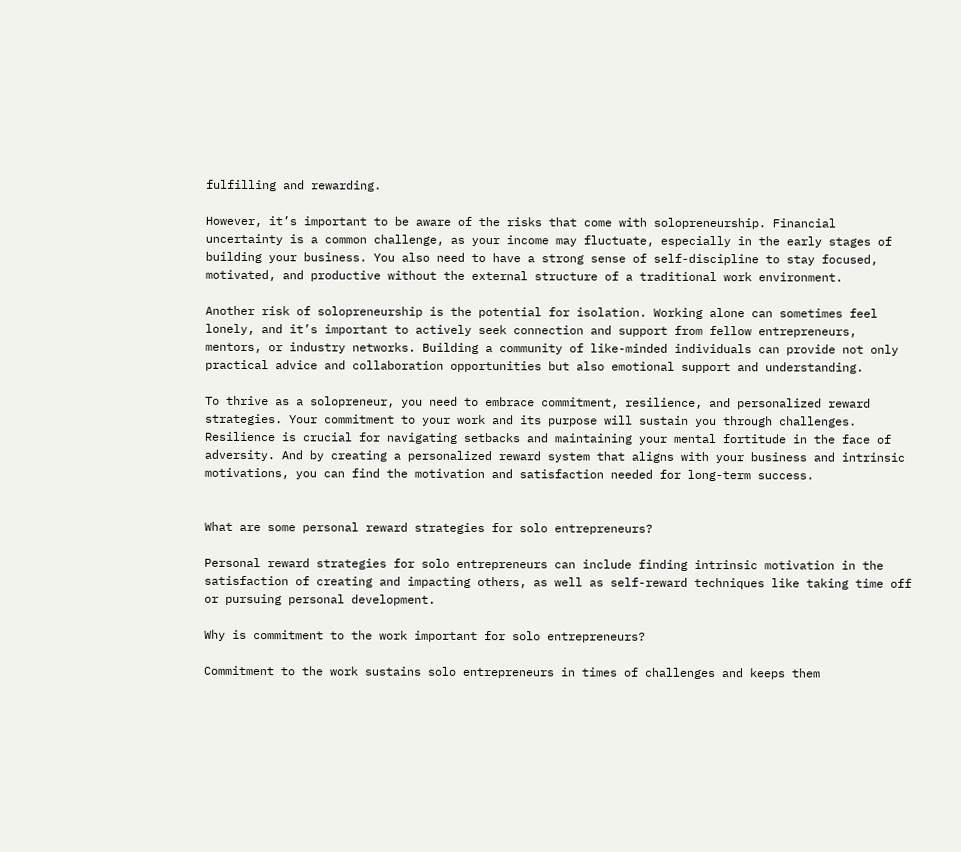fulfilling and rewarding.

However, it’s important to be aware of the risks that come with solopreneurship. Financial uncertainty is a common challenge, as your income may fluctuate, especially in the early stages of building your business. You also need to have a strong sense of self-discipline to stay focused, motivated, and productive without the external structure of a traditional work environment.

Another risk of solopreneurship is the potential for isolation. Working alone can sometimes feel lonely, and it’s important to actively seek connection and support from fellow entrepreneurs, mentors, or industry networks. Building a community of like-minded individuals can provide not only practical advice and collaboration opportunities but also emotional support and understanding.

To thrive as a solopreneur, you need to embrace commitment, resilience, and personalized reward strategies. Your commitment to your work and its purpose will sustain you through challenges. Resilience is crucial for navigating setbacks and maintaining your mental fortitude in the face of adversity. And by creating a personalized reward system that aligns with your business and intrinsic motivations, you can find the motivation and satisfaction needed for long-term success.


What are some personal reward strategies for solo entrepreneurs?

Personal reward strategies for solo entrepreneurs can include finding intrinsic motivation in the satisfaction of creating and impacting others, as well as self-reward techniques like taking time off or pursuing personal development.

Why is commitment to the work important for solo entrepreneurs?

Commitment to the work sustains solo entrepreneurs in times of challenges and keeps them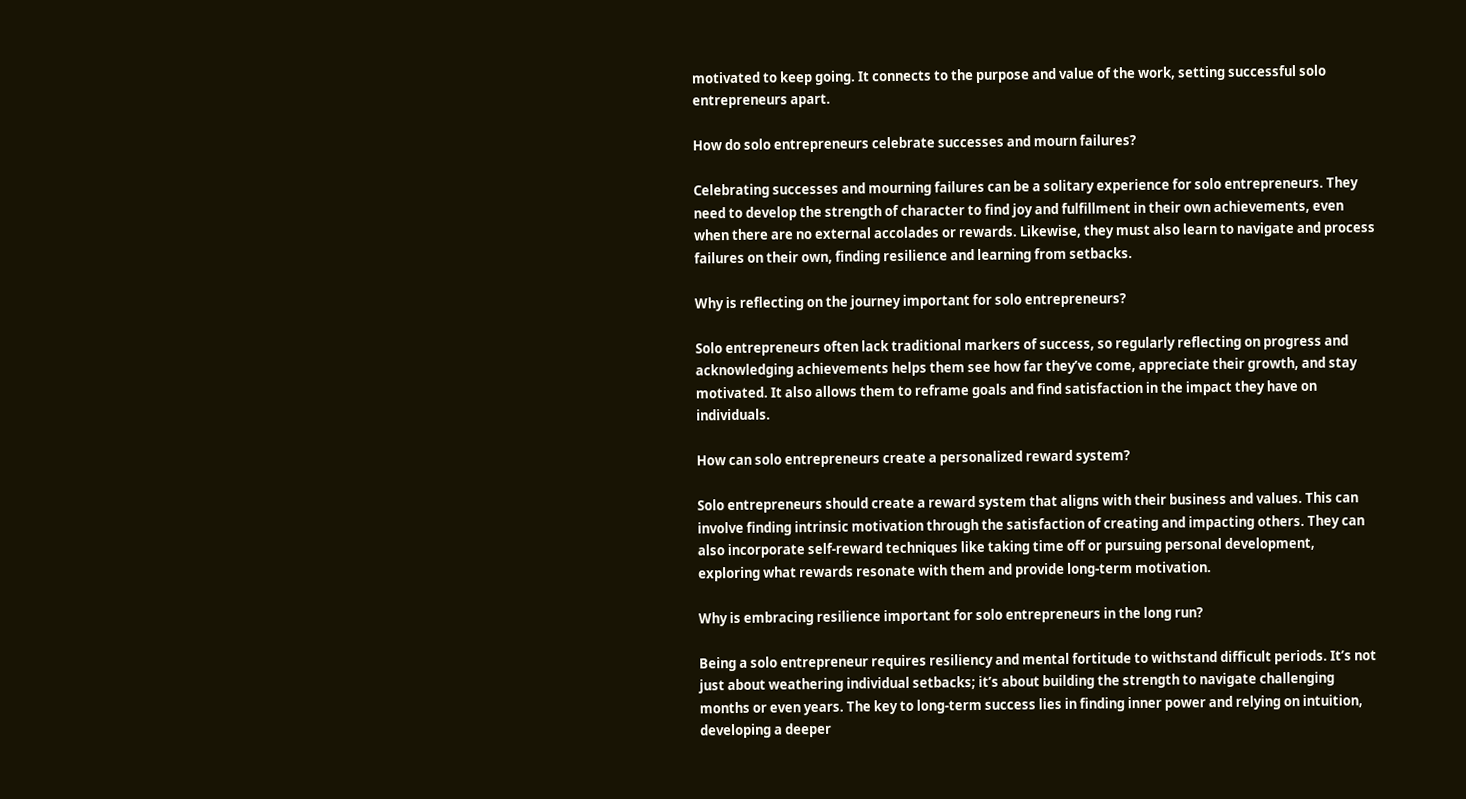motivated to keep going. It connects to the purpose and value of the work, setting successful solo entrepreneurs apart.

How do solo entrepreneurs celebrate successes and mourn failures?

Celebrating successes and mourning failures can be a solitary experience for solo entrepreneurs. They need to develop the strength of character to find joy and fulfillment in their own achievements, even when there are no external accolades or rewards. Likewise, they must also learn to navigate and process failures on their own, finding resilience and learning from setbacks.

Why is reflecting on the journey important for solo entrepreneurs?

Solo entrepreneurs often lack traditional markers of success, so regularly reflecting on progress and acknowledging achievements helps them see how far they’ve come, appreciate their growth, and stay motivated. It also allows them to reframe goals and find satisfaction in the impact they have on individuals.

How can solo entrepreneurs create a personalized reward system?

Solo entrepreneurs should create a reward system that aligns with their business and values. This can involve finding intrinsic motivation through the satisfaction of creating and impacting others. They can also incorporate self-reward techniques like taking time off or pursuing personal development, exploring what rewards resonate with them and provide long-term motivation.

Why is embracing resilience important for solo entrepreneurs in the long run?

Being a solo entrepreneur requires resiliency and mental fortitude to withstand difficult periods. It’s not just about weathering individual setbacks; it’s about building the strength to navigate challenging months or even years. The key to long-term success lies in finding inner power and relying on intuition, developing a deeper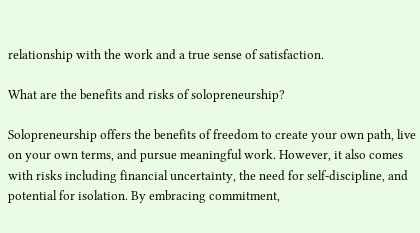relationship with the work and a true sense of satisfaction.

What are the benefits and risks of solopreneurship?

Solopreneurship offers the benefits of freedom to create your own path, live on your own terms, and pursue meaningful work. However, it also comes with risks including financial uncertainty, the need for self-discipline, and potential for isolation. By embracing commitment,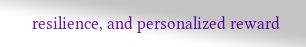resilience, and personalized reward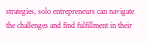strategies, solo entrepreneurs can navigate the challenges and find fulfillment in their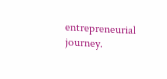entrepreneurial journey.